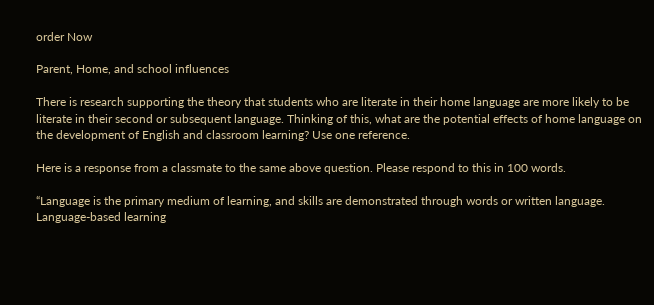order Now

Parent, Home, and school influences

There is research supporting the theory that students who are literate in their home language are more likely to be literate in their second or subsequent language. Thinking of this, what are the potential effects of home language on the development of English and classroom learning? Use one reference.

Here is a response from a classmate to the same above question. Please respond to this in 100 words.

“Language is the primary medium of learning, and skills are demonstrated through words or written language. Language-based learning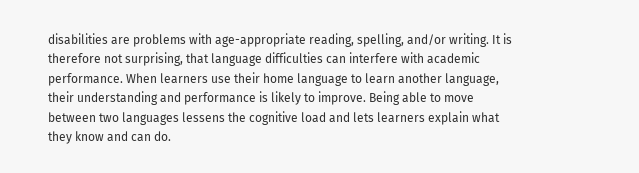disabilities are problems with age-appropriate reading, spelling, and/or writing. It is therefore not surprising, that language difficulties can interfere with academic performance. When learners use their home language to learn another language, their understanding and performance is likely to improve. Being able to move between two languages lessens the cognitive load and lets learners explain what they know and can do.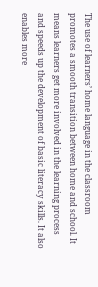The use of learners’ home language in the classroom promotes a smooth transition between home and school. It means learners get more involved in the learning process and speeds up the development of basic literacy skills. It also enables more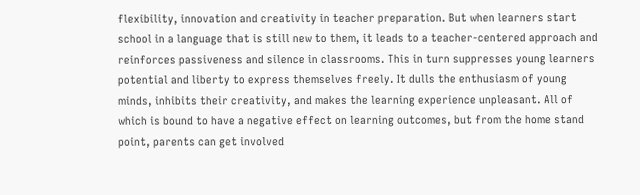flexibility, innovation and creativity in teacher preparation. But when learners start school in a language that is still new to them, it leads to a teacher-centered approach and reinforces passiveness and silence in classrooms. This in turn suppresses young learners potential and liberty to express themselves freely. It dulls the enthusiasm of young minds, inhibits their creativity, and makes the learning experience unpleasant. All of which is bound to have a negative effect on learning outcomes, but from the home stand point, parents can get involved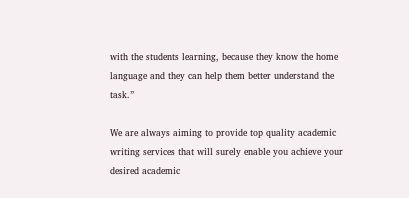with the students learning, because they know the home language and they can help them better understand the task.”

We are always aiming to provide top quality academic writing services that will surely enable you achieve your desired academic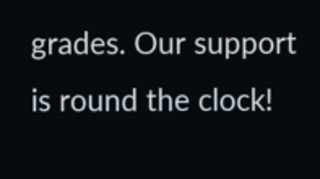grades. Our support is round the clock!